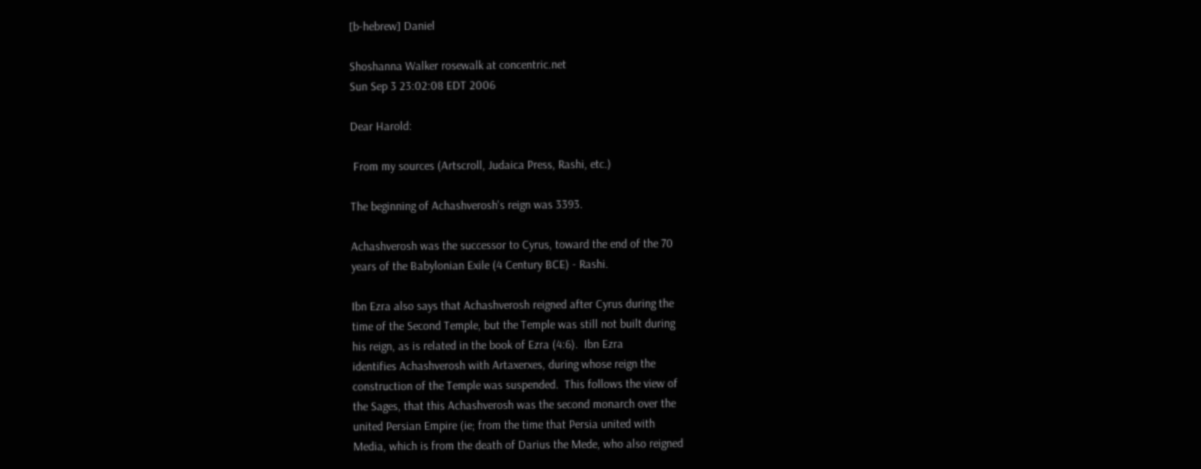[b-hebrew] Daniel

Shoshanna Walker rosewalk at concentric.net
Sun Sep 3 23:02:08 EDT 2006

Dear Harold:

 From my sources (Artscroll, Judaica Press, Rashi, etc.)

The beginning of Achashverosh's reign was 3393.

Achashverosh was the successor to Cyrus, toward the end of the 70
years of the Babylonian Exile (4 Century BCE) - Rashi.

Ibn Ezra also says that Achashverosh reigned after Cyrus during the
time of the Second Temple, but the Temple was still not built during
his reign, as is related in the book of Ezra (4:6).  Ibn Ezra
identifies Achashverosh with Artaxerxes, during whose reign the
construction of the Temple was suspended.  This follows the view of
the Sages, that this Achashverosh was the second monarch over the
united Persian Empire (ie; from the time that Persia united with
Media, which is from the death of Darius the Mede, who also reigned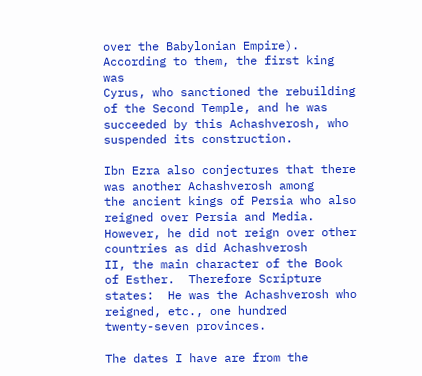over the Babylonian Empire).  According to them, the first king was
Cyrus, who sanctioned the rebuilding of the Second Temple, and he was
succeeded by this Achashverosh, who suspended its construction.

Ibn Ezra also conjectures that there was another Achashverosh among
the ancient kings of Persia who also reigned over Persia and Media.
However, he did not reign over other countries as did Achashverosh
II, the main character of the Book of Esther.  Therefore Scripture
states:  He was the Achashverosh who reigned, etc., one hundred
twenty-seven provinces.

The dates I have are from the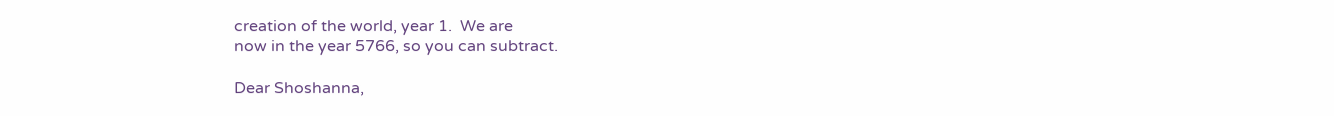creation of the world, year 1.  We are
now in the year 5766, so you can subtract.

Dear Shoshanna,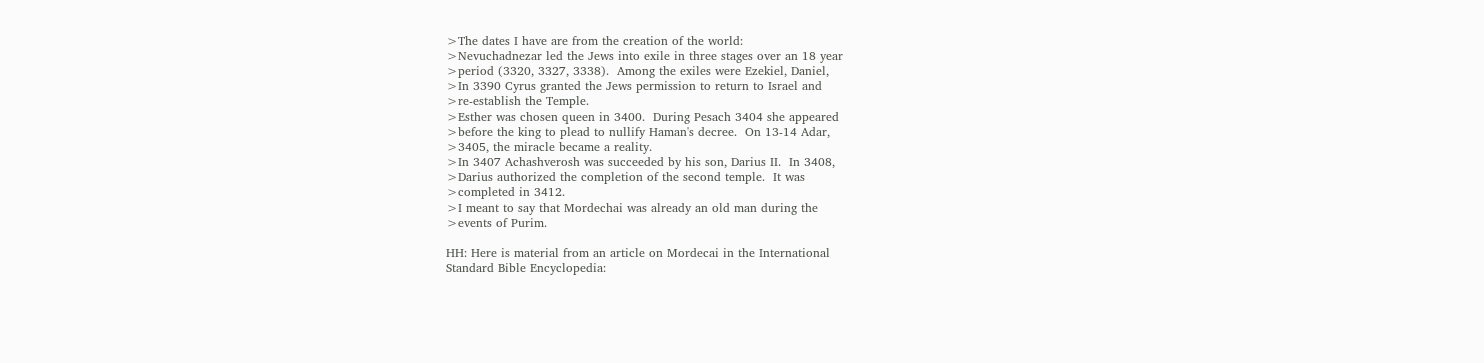>The dates I have are from the creation of the world:
>Nevuchadnezar led the Jews into exile in three stages over an 18 year
>period (3320, 3327, 3338).  Among the exiles were Ezekiel, Daniel,
>In 3390 Cyrus granted the Jews permission to return to Israel and
>re-establish the Temple.
>Esther was chosen queen in 3400.  During Pesach 3404 she appeared
>before the king to plead to nullify Haman's decree.  On 13-14 Adar,
>3405, the miracle became a reality.
>In 3407 Achashverosh was succeeded by his son, Darius II.  In 3408,
>Darius authorized the completion of the second temple.  It was
>completed in 3412.
>I meant to say that Mordechai was already an old man during the
>events of Purim.

HH: Here is material from an article on Mordecai in the International
Standard Bible Encyclopedia: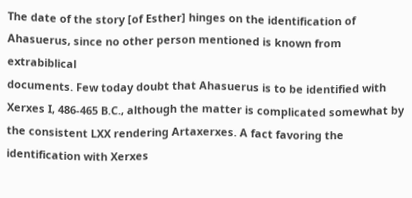The date of the story [of Esther] hinges on the identification of
Ahasuerus, since no other person mentioned is known from extrabiblical
documents. Few today doubt that Ahasuerus is to be identified with
Xerxes I, 486-465 B.C., although the matter is complicated somewhat by
the consistent LXX rendering Artaxerxes. A fact favoring the
identification with Xerxes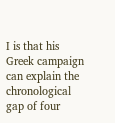I is that his Greek campaign can explain the
chronological gap of four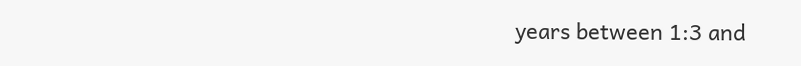years between 1:3 and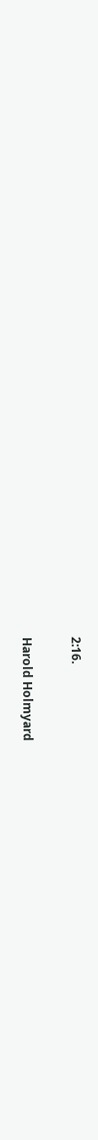2:16.

Harold Holmyard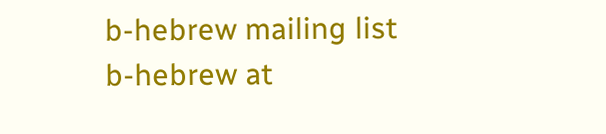b-hebrew mailing list
b-hebrew at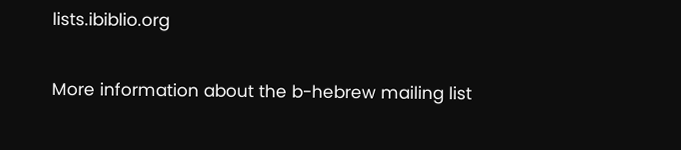lists.ibiblio.org

More information about the b-hebrew mailing list